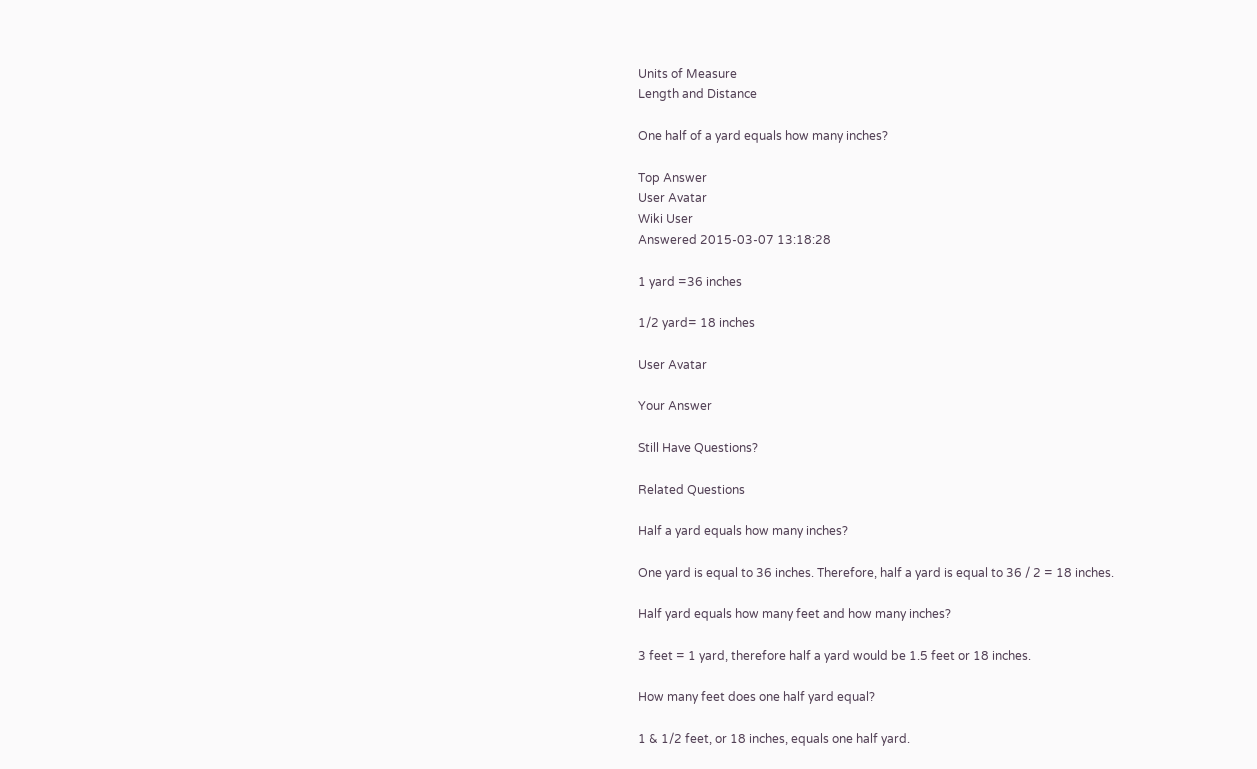Units of Measure
Length and Distance

One half of a yard equals how many inches?

Top Answer
User Avatar
Wiki User
Answered 2015-03-07 13:18:28

1 yard =36 inches

1/2 yard= 18 inches

User Avatar

Your Answer

Still Have Questions?

Related Questions

Half a yard equals how many inches?

One yard is equal to 36 inches. Therefore, half a yard is equal to 36 / 2 = 18 inches.

Half yard equals how many feet and how many inches?

3 feet = 1 yard, therefore half a yard would be 1.5 feet or 18 inches.

How many feet does one half yard equal?

1 & 1/2 feet, or 18 inches, equals one half yard.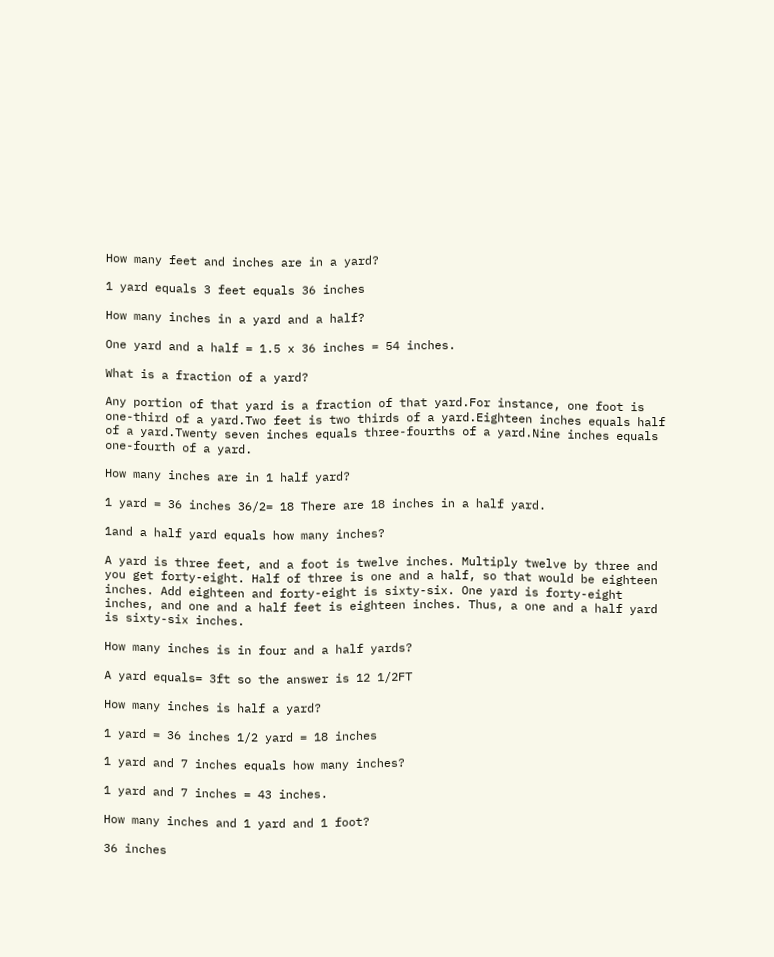How many feet and inches are in a yard?

1 yard equals 3 feet equals 36 inches

How many inches in a yard and a half?

One yard and a half = 1.5 x 36 inches = 54 inches.

What is a fraction of a yard?

Any portion of that yard is a fraction of that yard.For instance, one foot is one-third of a yard.Two feet is two thirds of a yard.Eighteen inches equals half of a yard.Twenty seven inches equals three-fourths of a yard.Nine inches equals one-fourth of a yard.

How many inches are in 1 half yard?

1 yard = 36 inches 36/2= 18 There are 18 inches in a half yard.

1and a half yard equals how many inches?

A yard is three feet, and a foot is twelve inches. Multiply twelve by three and you get forty-eight. Half of three is one and a half, so that would be eighteen inches. Add eighteen and forty-eight is sixty-six. One yard is forty-eight inches, and one and a half feet is eighteen inches. Thus, a one and a half yard is sixty-six inches.

How many inches is in four and a half yards?

A yard equals= 3ft so the answer is 12 1/2FT

How many inches is half a yard?

1 yard = 36 inches 1/2 yard = 18 inches

1 yard and 7 inches equals how many inches?

1 yard and 7 inches = 43 inches.

How many inches and 1 yard and 1 foot?

36 inches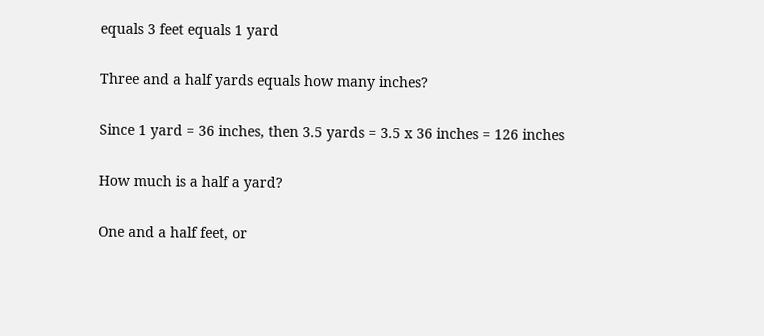equals 3 feet equals 1 yard

Three and a half yards equals how many inches?

Since 1 yard = 36 inches, then 3.5 yards = 3.5 x 36 inches = 126 inches

How much is a half a yard?

One and a half feet, or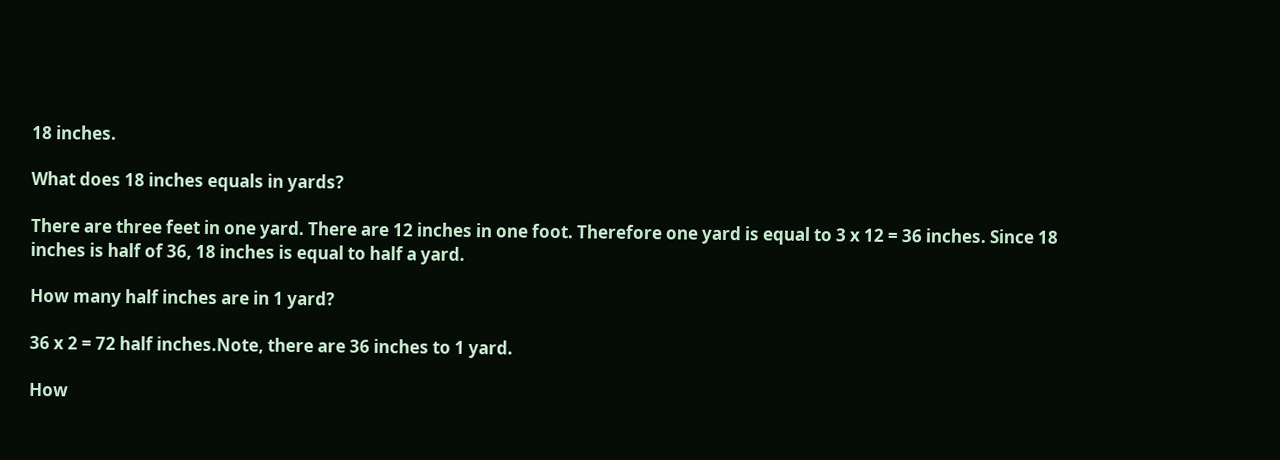18 inches.

What does 18 inches equals in yards?

There are three feet in one yard. There are 12 inches in one foot. Therefore one yard is equal to 3 x 12 = 36 inches. Since 18 inches is half of 36, 18 inches is equal to half a yard.

How many half inches are in 1 yard?

36 x 2 = 72 half inches.Note, there are 36 inches to 1 yard.

How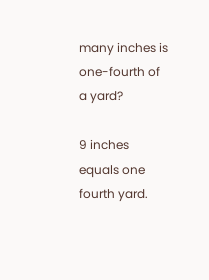many inches is one-fourth of a yard?

9 inches equals one fourth yard.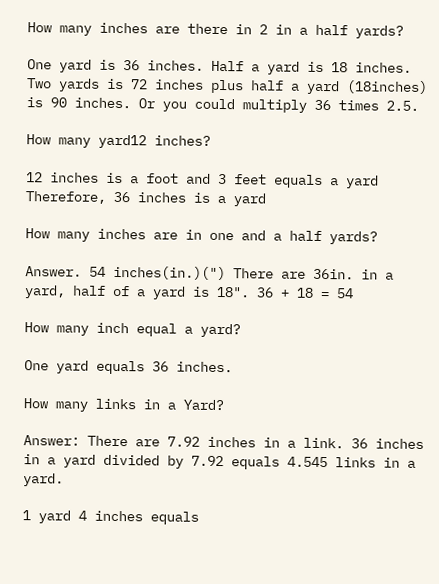How many inches are there in 2 in a half yards?

One yard is 36 inches. Half a yard is 18 inches. Two yards is 72 inches plus half a yard (18inches) is 90 inches. Or you could multiply 36 times 2.5.

How many yard12 inches?

12 inches is a foot and 3 feet equals a yard Therefore, 36 inches is a yard

How many inches are in one and a half yards?

Answer. 54 inches(in.)(") There are 36in. in a yard, half of a yard is 18". 36 + 18 = 54

How many inch equal a yard?

One yard equals 36 inches.

How many links in a Yard?

Answer: There are 7.92 inches in a link. 36 inches in a yard divided by 7.92 equals 4.545 links in a yard.

1 yard 4 inches equals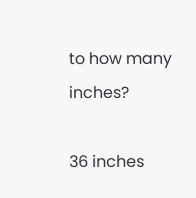to how many inches?

36 inches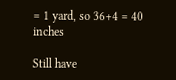= 1 yard, so 36+4 = 40 inches

Still have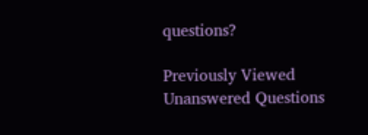questions?

Previously Viewed
Unanswered Questions